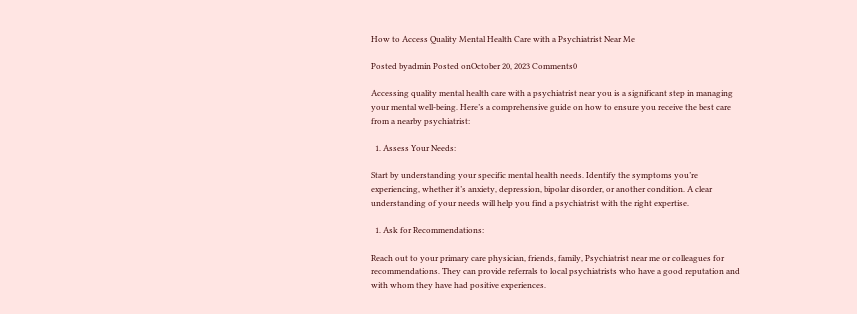How to Access Quality Mental Health Care with a Psychiatrist Near Me

Posted byadmin Posted onOctober 20, 2023 Comments0

Accessing quality mental health care with a psychiatrist near you is a significant step in managing your mental well-being. Here’s a comprehensive guide on how to ensure you receive the best care from a nearby psychiatrist:

  1. Assess Your Needs:

Start by understanding your specific mental health needs. Identify the symptoms you’re experiencing, whether it’s anxiety, depression, bipolar disorder, or another condition. A clear understanding of your needs will help you find a psychiatrist with the right expertise.

  1. Ask for Recommendations:

Reach out to your primary care physician, friends, family, Psychiatrist near me or colleagues for recommendations. They can provide referrals to local psychiatrists who have a good reputation and with whom they have had positive experiences.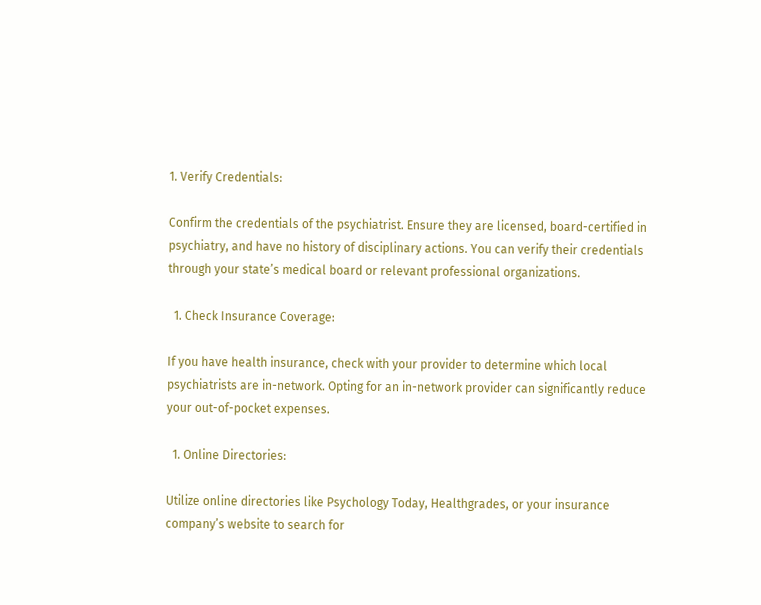1. Verify Credentials:

Confirm the credentials of the psychiatrist. Ensure they are licensed, board-certified in psychiatry, and have no history of disciplinary actions. You can verify their credentials through your state’s medical board or relevant professional organizations.

  1. Check Insurance Coverage:

If you have health insurance, check with your provider to determine which local psychiatrists are in-network. Opting for an in-network provider can significantly reduce your out-of-pocket expenses.

  1. Online Directories:

Utilize online directories like Psychology Today, Healthgrades, or your insurance company’s website to search for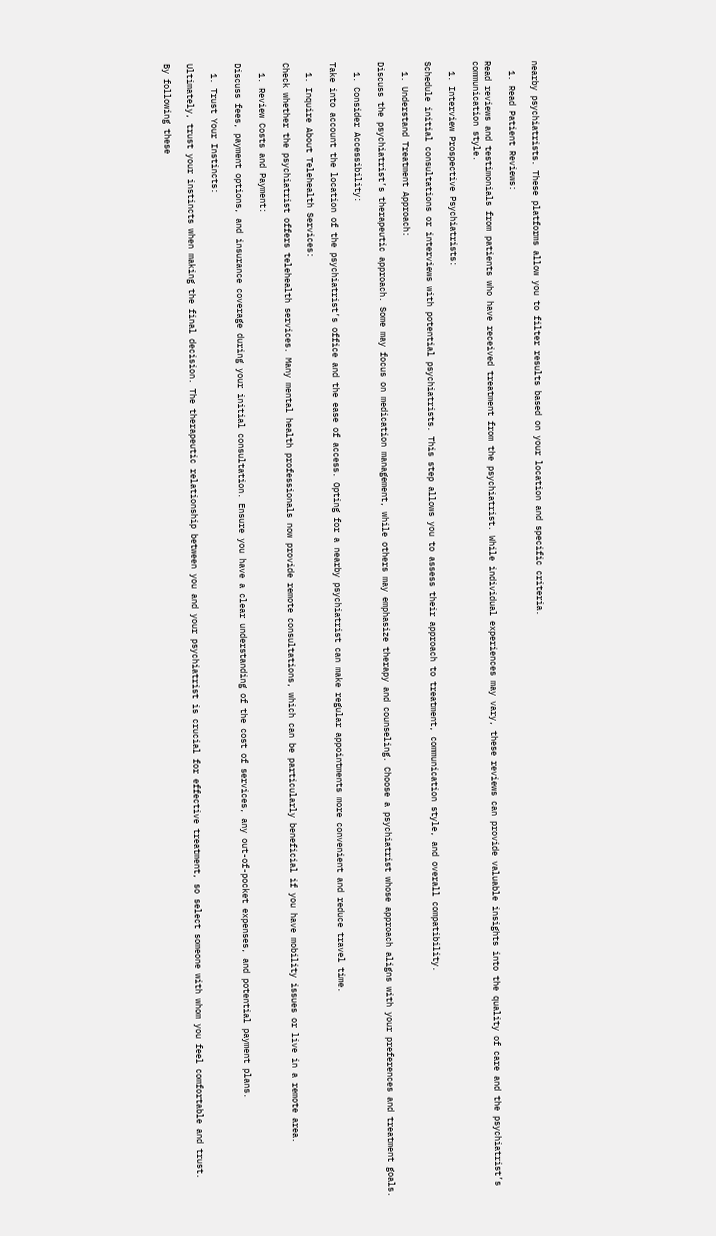nearby psychiatrists. These platforms allow you to filter results based on your location and specific criteria.

  1. Read Patient Reviews:

Read reviews and testimonials from patients who have received treatment from the psychiatrist. While individual experiences may vary, these reviews can provide valuable insights into the quality of care and the psychiatrist’s communication style.

  1. Interview Prospective Psychiatrists:

Schedule initial consultations or interviews with potential psychiatrists. This step allows you to assess their approach to treatment, communication style, and overall compatibility.

  1. Understand Treatment Approach:

Discuss the psychiatrist’s therapeutic approach. Some may focus on medication management, while others may emphasize therapy and counseling. Choose a psychiatrist whose approach aligns with your preferences and treatment goals.

  1. Consider Accessibility:

Take into account the location of the psychiatrist’s office and the ease of access. Opting for a nearby psychiatrist can make regular appointments more convenient and reduce travel time.

  1. Inquire About Telehealth Services:

Check whether the psychiatrist offers telehealth services. Many mental health professionals now provide remote consultations, which can be particularly beneficial if you have mobility issues or live in a remote area.

  1. Review Costs and Payment:

Discuss fees, payment options, and insurance coverage during your initial consultation. Ensure you have a clear understanding of the cost of services, any out-of-pocket expenses, and potential payment plans.

  1. Trust Your Instincts:

Ultimately, trust your instincts when making the final decision. The therapeutic relationship between you and your psychiatrist is crucial for effective treatment, so select someone with whom you feel comfortable and trust.

By following these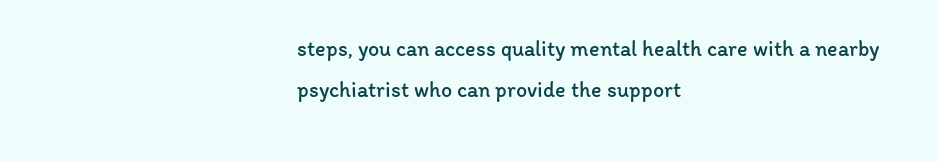steps, you can access quality mental health care with a nearby psychiatrist who can provide the support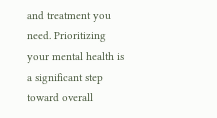and treatment you need. Prioritizing your mental health is a significant step toward overall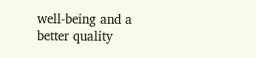well-being and a better quality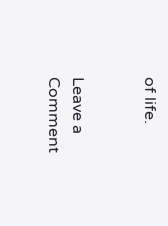of life.


Leave a Comment